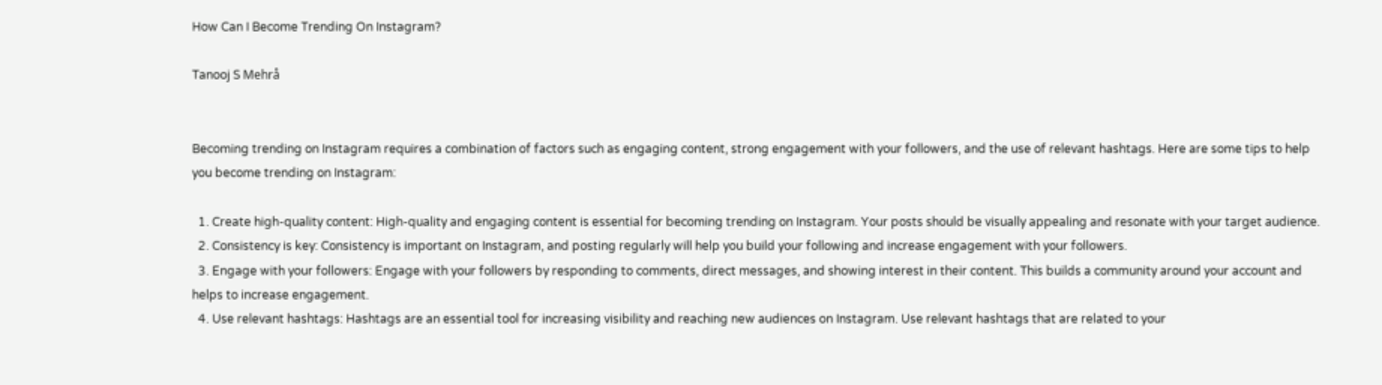How Can I Become Trending On Instagram?

Tanooj S Mehrå


Becoming trending on Instagram requires a combination of factors such as engaging content, strong engagement with your followers, and the use of relevant hashtags. Here are some tips to help you become trending on Instagram:

  1. Create high-quality content: High-quality and engaging content is essential for becoming trending on Instagram. Your posts should be visually appealing and resonate with your target audience.
  2. Consistency is key: Consistency is important on Instagram, and posting regularly will help you build your following and increase engagement with your followers.
  3. Engage with your followers: Engage with your followers by responding to comments, direct messages, and showing interest in their content. This builds a community around your account and helps to increase engagement.
  4. Use relevant hashtags: Hashtags are an essential tool for increasing visibility and reaching new audiences on Instagram. Use relevant hashtags that are related to your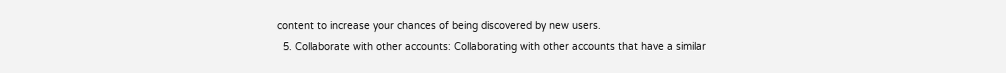content to increase your chances of being discovered by new users.
  5. Collaborate with other accounts: Collaborating with other accounts that have a similar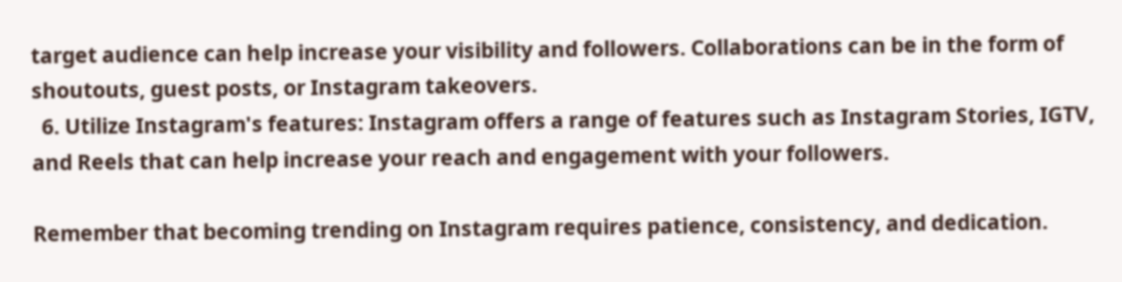target audience can help increase your visibility and followers. Collaborations can be in the form of shoutouts, guest posts, or Instagram takeovers.
  6. Utilize Instagram's features: Instagram offers a range of features such as Instagram Stories, IGTV, and Reels that can help increase your reach and engagement with your followers.

Remember that becoming trending on Instagram requires patience, consistency, and dedication.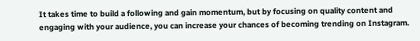It takes time to build a following and gain momentum, but by focusing on quality content and engaging with your audience, you can increase your chances of becoming trending on Instagram.